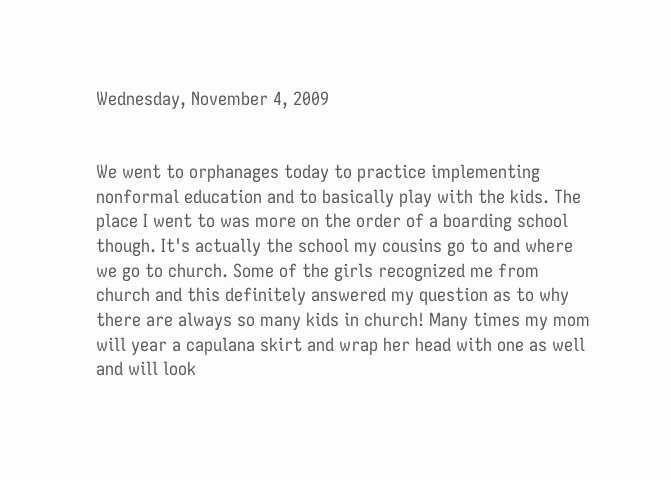Wednesday, November 4, 2009


We went to orphanages today to practice implementing nonformal education and to basically play with the kids. The place I went to was more on the order of a boarding school though. It's actually the school my cousins go to and where we go to church. Some of the girls recognized me from church and this definitely answered my question as to why there are always so many kids in church! Many times my mom will year a capulana skirt and wrap her head with one as well and will look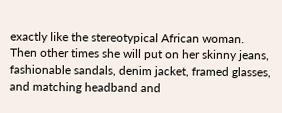exactly like the stereotypical African woman. Then other times she will put on her skinny jeans, fashionable sandals, denim jacket, framed glasses, and matching headband and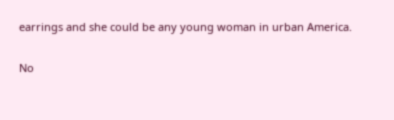earrings and she could be any young woman in urban America.

No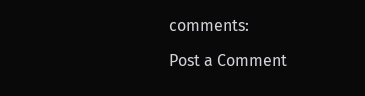comments:

Post a Comment